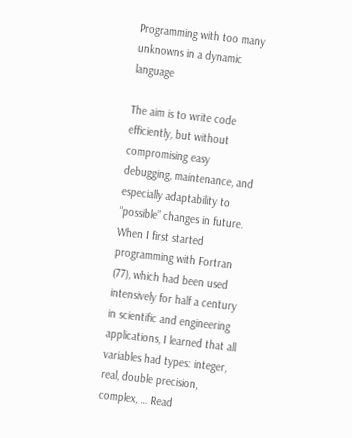Programming with too many unknowns in a dynamic language

The aim is to write code efficiently, but without compromising easy debugging, maintenance, and especially adaptability to “possible” changes in future. When I first started programming with Fortran (77), which had been used intensively for half a century in scientific and engineering applications, I learned that all variables had types: integer, real, double precision, complex, … Read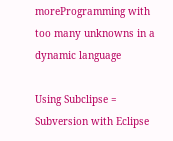moreProgramming with too many unknowns in a dynamic language

Using Subclipse = Subversion with Eclipse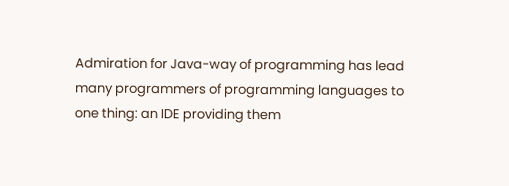Admiration for Java-way of programming has lead many programmers of programming languages to one thing: an IDE providing them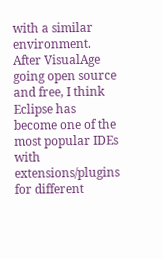with a similar environment. After VisualAge going open source and free, I think Eclipse has become one of the most popular IDEs with extensions/plugins for different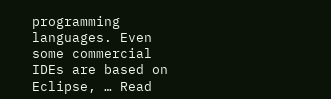programming languages. Even some commercial IDEs are based on Eclipse, … Read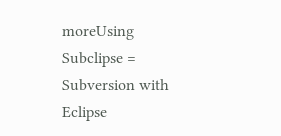moreUsing Subclipse = Subversion with Eclipse